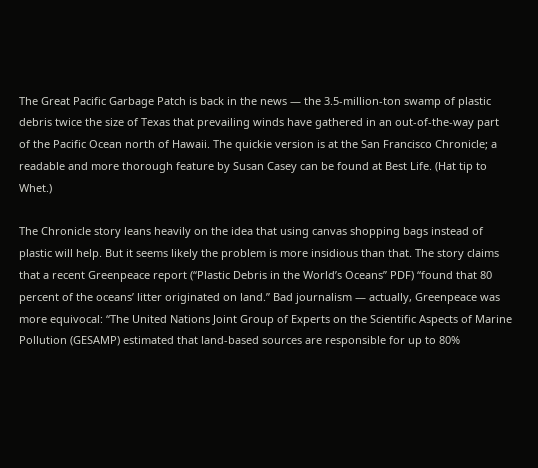The Great Pacific Garbage Patch is back in the news — the 3.5-million-ton swamp of plastic debris twice the size of Texas that prevailing winds have gathered in an out-of-the-way part of the Pacific Ocean north of Hawaii. The quickie version is at the San Francisco Chronicle; a readable and more thorough feature by Susan Casey can be found at Best Life. (Hat tip to Whet.)

The Chronicle story leans heavily on the idea that using canvas shopping bags instead of plastic will help. But it seems likely the problem is more insidious than that. The story claims that a recent Greenpeace report (“Plastic Debris in the World’s Oceans” PDF) “found that 80 percent of the oceans’ litter originated on land.” Bad journalism — actually, Greenpeace was more equivocal: “The United Nations Joint Group of Experts on the Scientific Aspects of Marine Pollution (GESAMP) estimated that land-based sources are responsible for up to 80%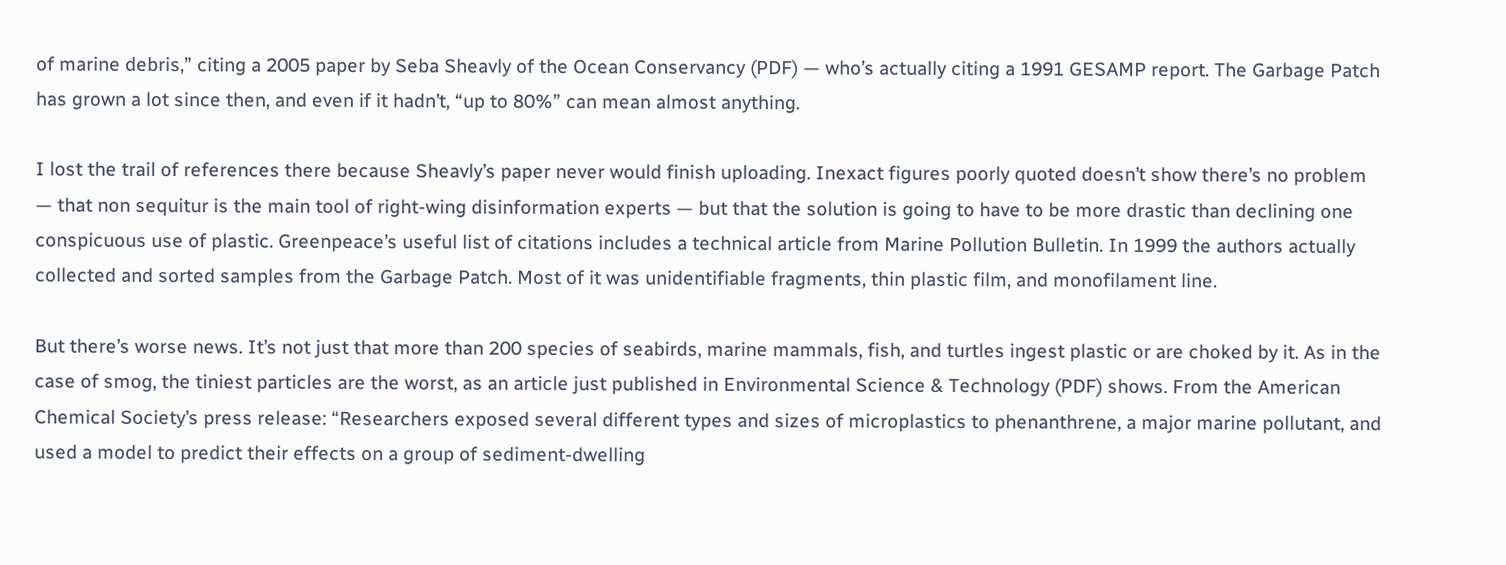of marine debris,” citing a 2005 paper by Seba Sheavly of the Ocean Conservancy (PDF) — who’s actually citing a 1991 GESAMP report. The Garbage Patch has grown a lot since then, and even if it hadn’t, “up to 80%” can mean almost anything.

I lost the trail of references there because Sheavly’s paper never would finish uploading. Inexact figures poorly quoted doesn’t show there’s no problem — that non sequitur is the main tool of right-wing disinformation experts — but that the solution is going to have to be more drastic than declining one conspicuous use of plastic. Greenpeace’s useful list of citations includes a technical article from Marine Pollution Bulletin. In 1999 the authors actually collected and sorted samples from the Garbage Patch. Most of it was unidentifiable fragments, thin plastic film, and monofilament line.

But there’s worse news. It’s not just that more than 200 species of seabirds, marine mammals, fish, and turtles ingest plastic or are choked by it. As in the case of smog, the tiniest particles are the worst, as an article just published in Environmental Science & Technology (PDF) shows. From the American Chemical Society’s press release: “Researchers exposed several different types and sizes of microplastics to phenanthrene, a major marine pollutant, and used a model to predict their effects on a group of sediment-dwelling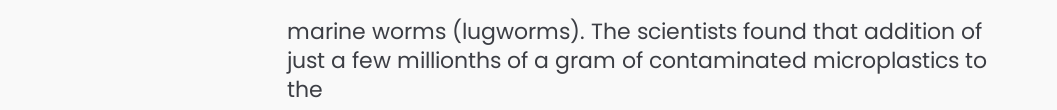marine worms (lugworms). The scientists found that addition of just a few millionths of a gram of contaminated microplastics to the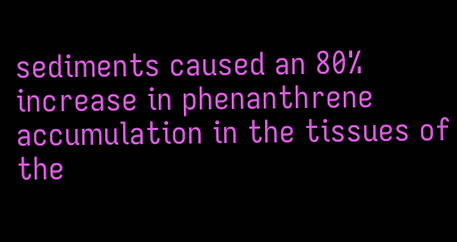sediments caused an 80% increase in phenanthrene accumulation in the tissues of the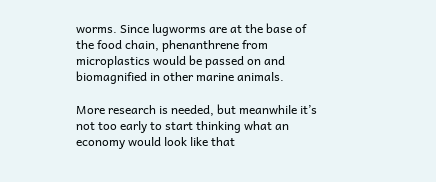worms. Since lugworms are at the base of the food chain, phenanthrene from microplastics would be passed on and biomagnified in other marine animals.

More research is needed, but meanwhile it’s not too early to start thinking what an economy would look like that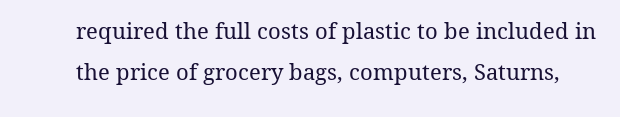required the full costs of plastic to be included in the price of grocery bags, computers, Saturns,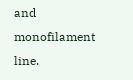and monofilament line.